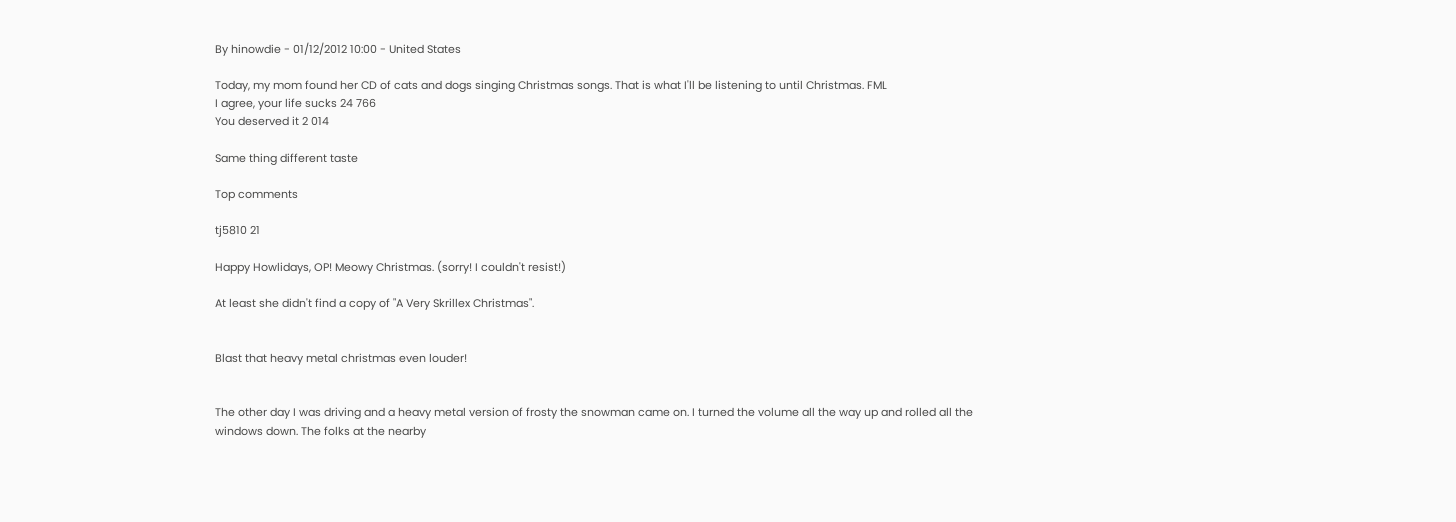By hinowdie - 01/12/2012 10:00 - United States

Today, my mom found her CD of cats and dogs singing Christmas songs. That is what I'll be listening to until Christmas. FML
I agree, your life sucks 24 766
You deserved it 2 014

Same thing different taste

Top comments

tj5810 21

Happy Howlidays, OP! Meowy Christmas. (sorry! I couldn't resist!)

At least she didn't find a copy of "A Very Skrillex Christmas".


Blast that heavy metal christmas even louder!


The other day I was driving and a heavy metal version of frosty the snowman came on. I turned the volume all the way up and rolled all the windows down. The folks at the nearby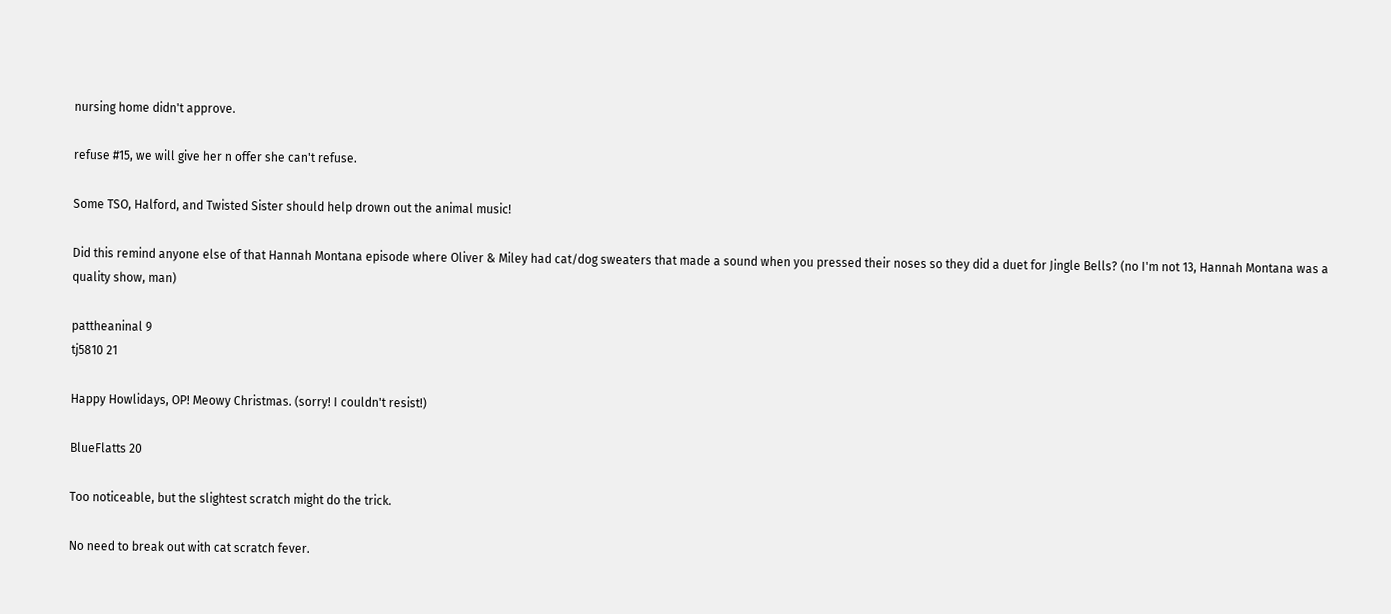nursing home didn't approve.

refuse #15, we will give her n offer she can't refuse.

Some TSO, Halford, and Twisted Sister should help drown out the animal music!

Did this remind anyone else of that Hannah Montana episode where Oliver & Miley had cat/dog sweaters that made a sound when you pressed their noses so they did a duet for Jingle Bells? (no I'm not 13, Hannah Montana was a quality show, man)

pattheaninal 9
tj5810 21

Happy Howlidays, OP! Meowy Christmas. (sorry! I couldn't resist!)

BlueFlatts 20

Too noticeable, but the slightest scratch might do the trick.

No need to break out with cat scratch fever.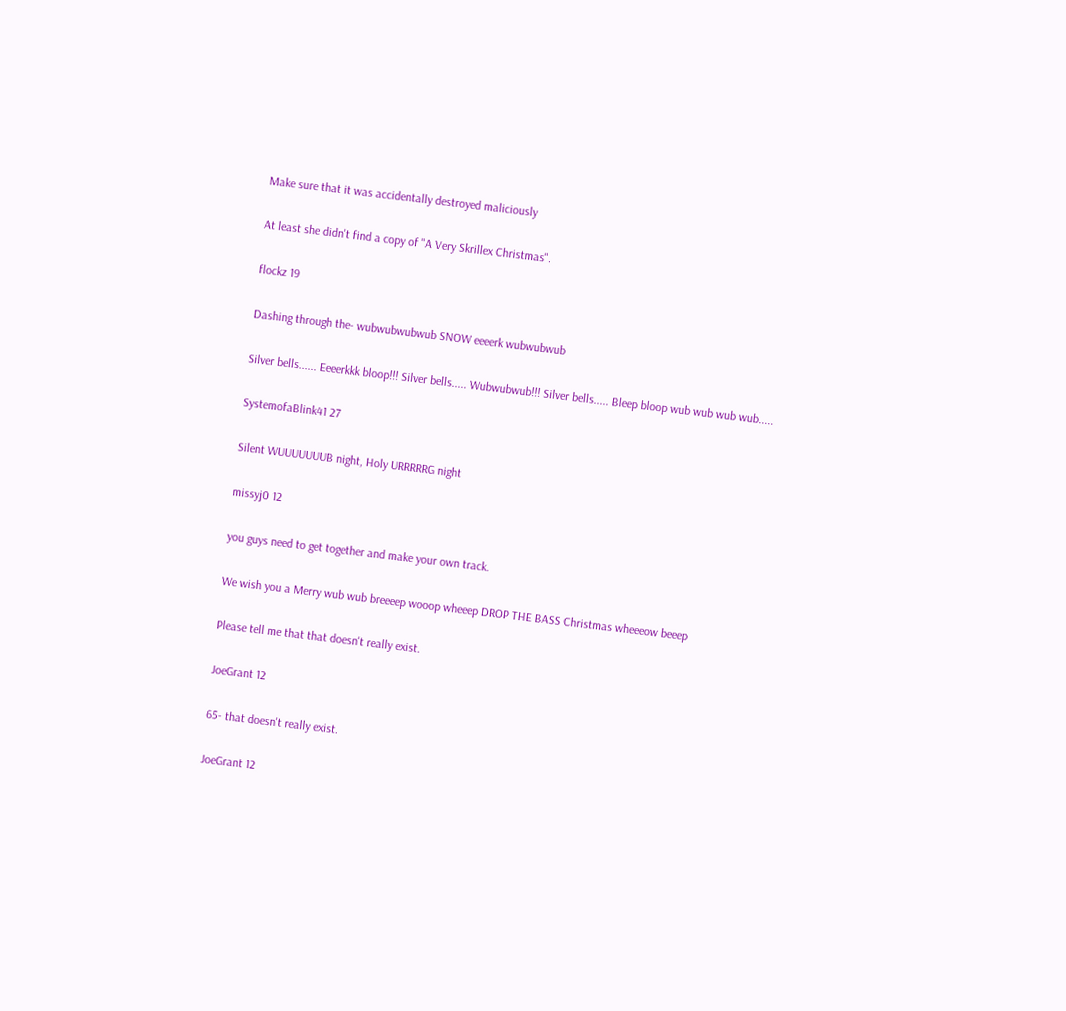Make sure that it was accidentally destroyed maliciously

At least she didn't find a copy of "A Very Skrillex Christmas".

flockz 19

Dashing through the- wubwubwubwub SNOW eeeerk wubwubwub

Silver bells...... Eeeerkkk bloop!!! Silver bells..... Wubwubwub!!! Silver bells..... Bleep bloop wub wub wub wub.....

SystemofaBlink41 27

Silent WUUUUUUUB night, Holy URRRRRG night

missyj0 12

you guys need to get together and make your own track.

We wish you a Merry wub wub breeeep wooop wheeep DROP THE BASS Christmas wheeeow beeep

Please tell me that that doesn't really exist.

JoeGrant 12

65- that doesn't really exist.

JoeGrant 12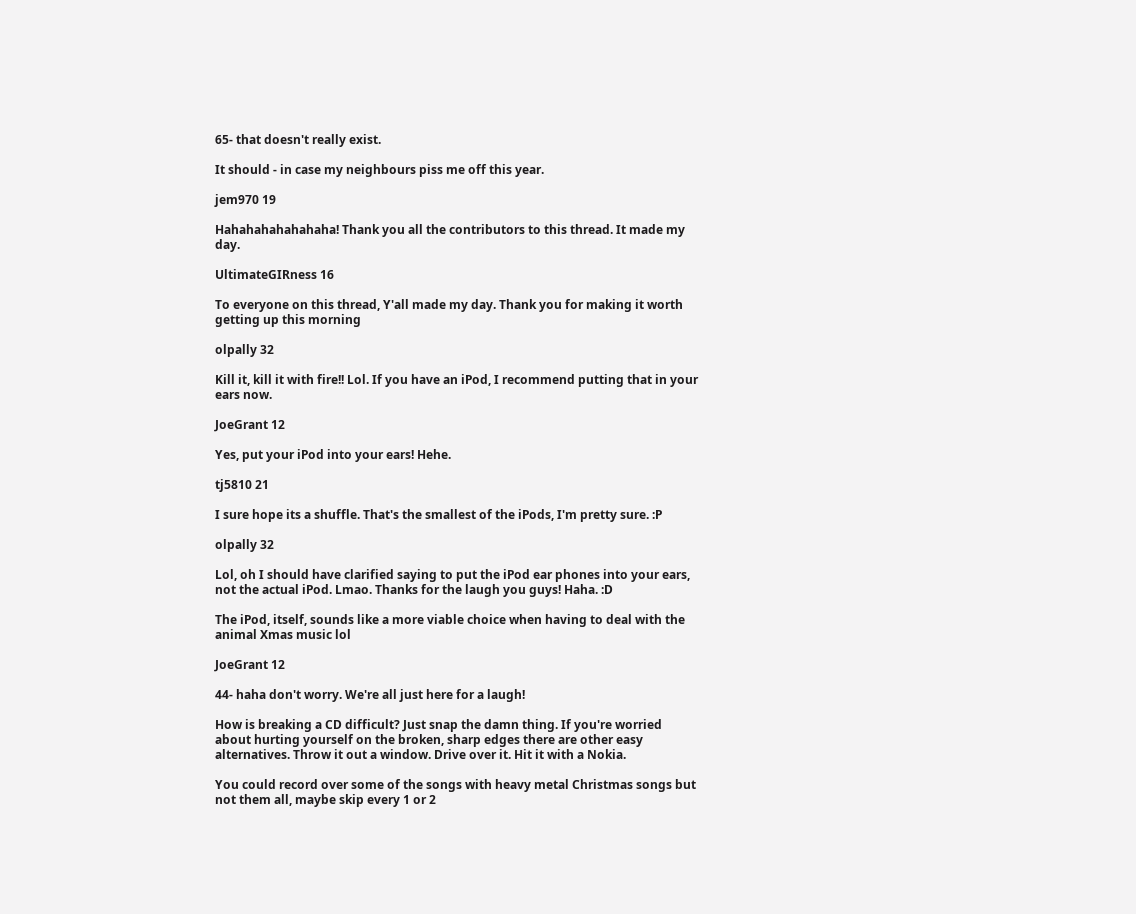65- that doesn't really exist.

It should - in case my neighbours piss me off this year.

jem970 19

Hahahahahahahaha! Thank you all the contributors to this thread. It made my day.

UltimateGIRness 16

To everyone on this thread, Y'all made my day. Thank you for making it worth getting up this morning

olpally 32

Kill it, kill it with fire!! Lol. If you have an iPod, I recommend putting that in your ears now.

JoeGrant 12

Yes, put your iPod into your ears! Hehe.

tj5810 21

I sure hope its a shuffle. That's the smallest of the iPods, I'm pretty sure. :P

olpally 32

Lol, oh I should have clarified saying to put the iPod ear phones into your ears, not the actual iPod. Lmao. Thanks for the laugh you guys! Haha. :D

The iPod, itself, sounds like a more viable choice when having to deal with the animal Xmas music lol

JoeGrant 12

44- haha don't worry. We're all just here for a laugh!

How is breaking a CD difficult? Just snap the damn thing. If you're worried about hurting yourself on the broken, sharp edges there are other easy alternatives. Throw it out a window. Drive over it. Hit it with a Nokia.

You could record over some of the songs with heavy metal Christmas songs but not them all, maybe skip every 1 or 2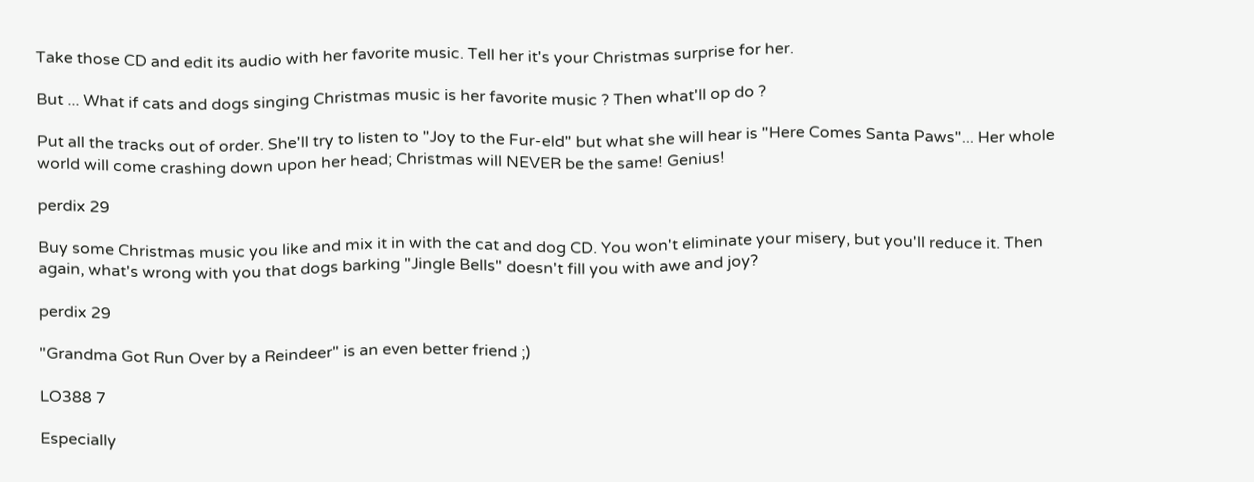Take those CD and edit its audio with her favorite music. Tell her it's your Christmas surprise for her.

But ... What if cats and dogs singing Christmas music is her favorite music ? Then what'll op do ?

Put all the tracks out of order. She'll try to listen to "Joy to the Fur-eld" but what she will hear is "Here Comes Santa Paws"... Her whole world will come crashing down upon her head; Christmas will NEVER be the same! Genius!

perdix 29

Buy some Christmas music you like and mix it in with the cat and dog CD. You won't eliminate your misery, but you'll reduce it. Then again, what's wrong with you that dogs barking "Jingle Bells" doesn't fill you with awe and joy?

perdix 29

"Grandma Got Run Over by a Reindeer" is an even better friend ;)

LO388 7

Especially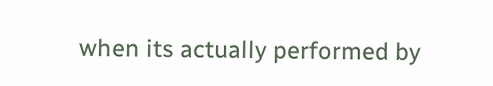when its actually performed by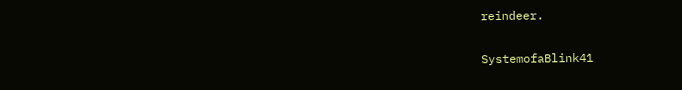reindeer.

SystemofaBlink41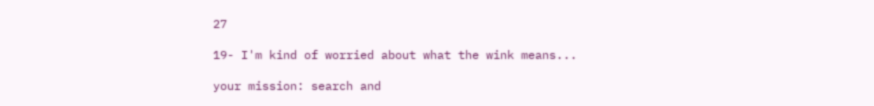27

19- I'm kind of worried about what the wink means...

your mission: search and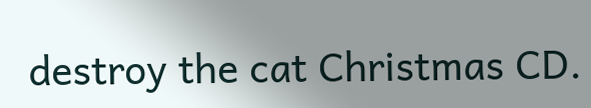destroy the cat Christmas CD.